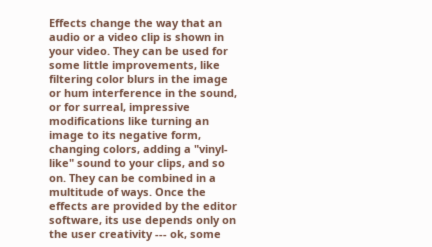Effects change the way that an audio or a video clip is shown in your video. They can be used for some little improvements, like filtering color blurs in the image or hum interference in the sound, or for surreal, impressive modifications like turning an image to its negative form, changing colors, adding a "vinyl-like" sound to your clips, and so on. They can be combined in a multitude of ways. Once the effects are provided by the editor software, its use depends only on the user creativity --- ok, some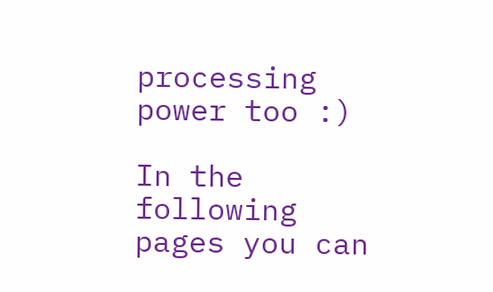processing power too :)

In the following pages you can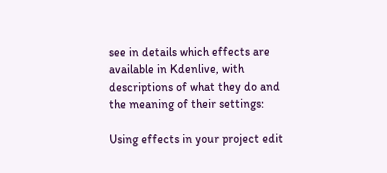see in details which effects are available in Kdenlive, with descriptions of what they do and the meaning of their settings:

Using effects in your project edit